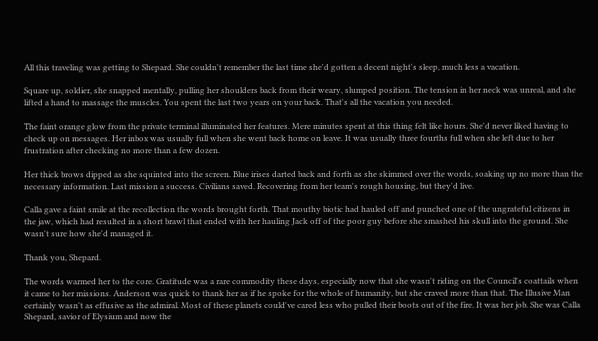All this traveling was getting to Shepard. She couldn't remember the last time she'd gotten a decent night's sleep, much less a vacation.

Square up, soldier, she snapped mentally, pulling her shoulders back from their weary, slumped position. The tension in her neck was unreal, and she lifted a hand to massage the muscles. You spent the last two years on your back. That's all the vacation you needed.

The faint orange glow from the private terminal illuminated her features. Mere minutes spent at this thing felt like hours. She'd never liked having to check up on messages. Her inbox was usually full when she went back home on leave. It was usually three fourths full when she left due to her frustration after checking no more than a few dozen.

Her thick brows dipped as she squinted into the screen. Blue irises darted back and forth as she skimmed over the words, soaking up no more than the necessary information. Last mission a success. Civilians saved. Recovering from her team's rough housing, but they'd live.

Calla gave a faint smile at the recollection the words brought forth. That mouthy biotic had hauled off and punched one of the ungrateful citizens in the jaw, which had resulted in a short brawl that ended with her hauling Jack off of the poor guy before she smashed his skull into the ground. She wasn't sure how she'd managed it.

Thank you, Shepard.

The words warmed her to the core. Gratitude was a rare commodity these days, especially now that she wasn't riding on the Council's coattails when it came to her missions. Anderson was quick to thank her as if he spoke for the whole of humanity, but she craved more than that. The Illusive Man certainly wasn't as effusive as the admiral. Most of these planets could've cared less who pulled their boots out of the fire. It was her job. She was Calla Shepard, savior of Elysium and now the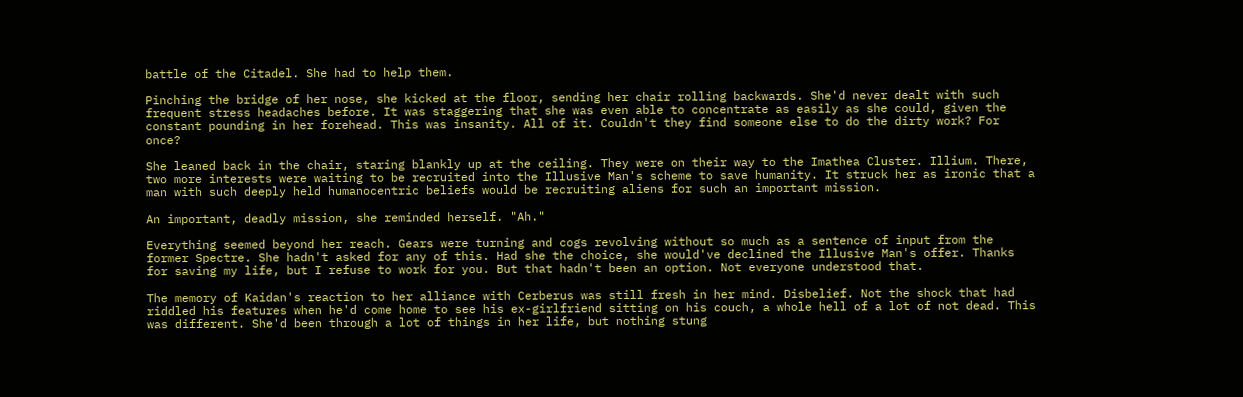battle of the Citadel. She had to help them.

Pinching the bridge of her nose, she kicked at the floor, sending her chair rolling backwards. She'd never dealt with such frequent stress headaches before. It was staggering that she was even able to concentrate as easily as she could, given the constant pounding in her forehead. This was insanity. All of it. Couldn't they find someone else to do the dirty work? For once?

She leaned back in the chair, staring blankly up at the ceiling. They were on their way to the Imathea Cluster. Illium. There, two more interests were waiting to be recruited into the Illusive Man's scheme to save humanity. It struck her as ironic that a man with such deeply held humanocentric beliefs would be recruiting aliens for such an important mission.

An important, deadly mission, she reminded herself. "Ah."

Everything seemed beyond her reach. Gears were turning and cogs revolving without so much as a sentence of input from the former Spectre. She hadn't asked for any of this. Had she the choice, she would've declined the Illusive Man's offer. Thanks for saving my life, but I refuse to work for you. But that hadn't been an option. Not everyone understood that.

The memory of Kaidan's reaction to her alliance with Cerberus was still fresh in her mind. Disbelief. Not the shock that had riddled his features when he'd come home to see his ex-girlfriend sitting on his couch, a whole hell of a lot of not dead. This was different. She'd been through a lot of things in her life, but nothing stung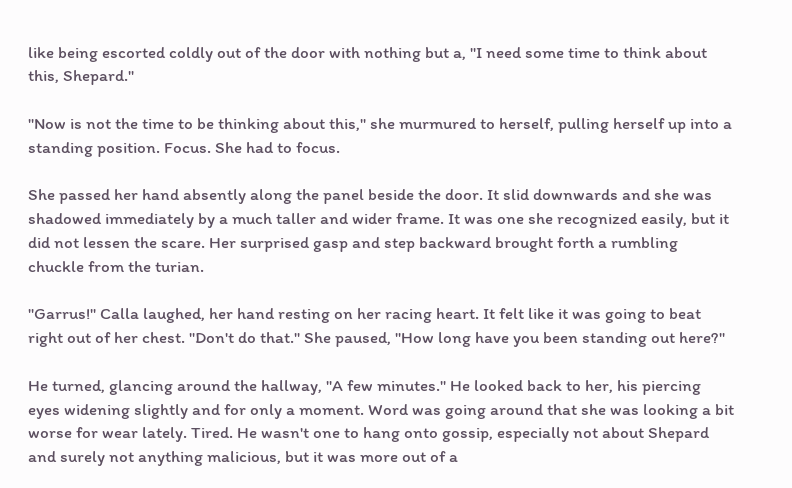like being escorted coldly out of the door with nothing but a, "I need some time to think about this, Shepard."

"Now is not the time to be thinking about this," she murmured to herself, pulling herself up into a standing position. Focus. She had to focus.

She passed her hand absently along the panel beside the door. It slid downwards and she was shadowed immediately by a much taller and wider frame. It was one she recognized easily, but it did not lessen the scare. Her surprised gasp and step backward brought forth a rumbling chuckle from the turian.

"Garrus!" Calla laughed, her hand resting on her racing heart. It felt like it was going to beat right out of her chest. "Don't do that." She paused, "How long have you been standing out here?"

He turned, glancing around the hallway, "A few minutes." He looked back to her, his piercing eyes widening slightly and for only a moment. Word was going around that she was looking a bit worse for wear lately. Tired. He wasn't one to hang onto gossip, especially not about Shepard and surely not anything malicious, but it was more out of a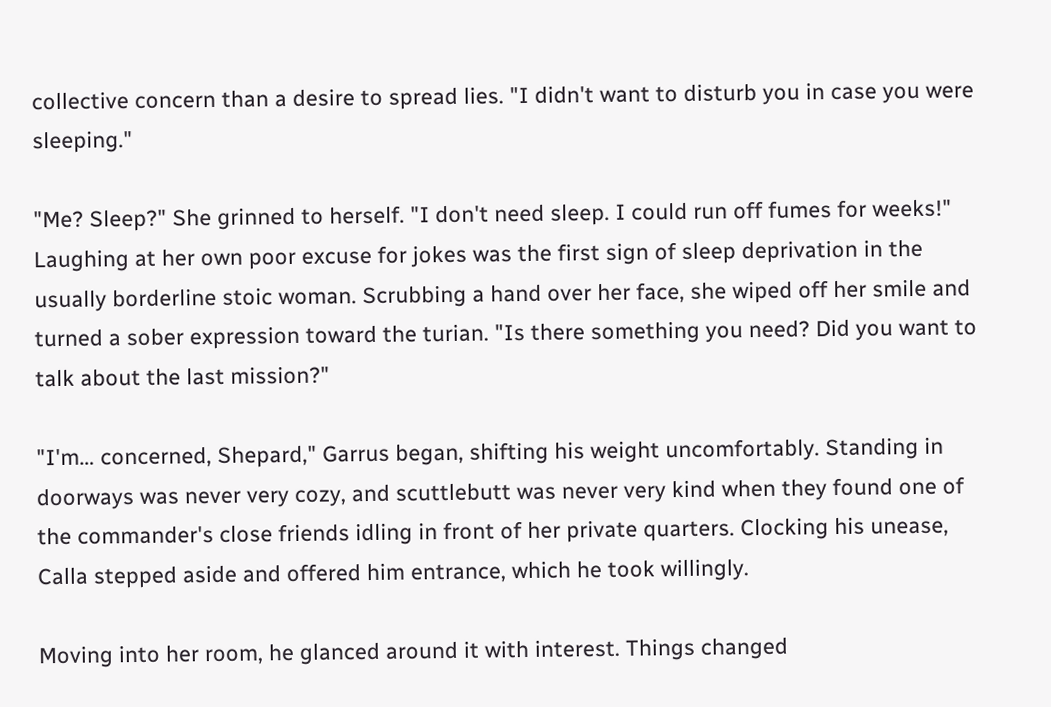collective concern than a desire to spread lies. "I didn't want to disturb you in case you were sleeping."

"Me? Sleep?" She grinned to herself. "I don't need sleep. I could run off fumes for weeks!" Laughing at her own poor excuse for jokes was the first sign of sleep deprivation in the usually borderline stoic woman. Scrubbing a hand over her face, she wiped off her smile and turned a sober expression toward the turian. "Is there something you need? Did you want to talk about the last mission?"

"I'm… concerned, Shepard," Garrus began, shifting his weight uncomfortably. Standing in doorways was never very cozy, and scuttlebutt was never very kind when they found one of the commander's close friends idling in front of her private quarters. Clocking his unease, Calla stepped aside and offered him entrance, which he took willingly.

Moving into her room, he glanced around it with interest. Things changed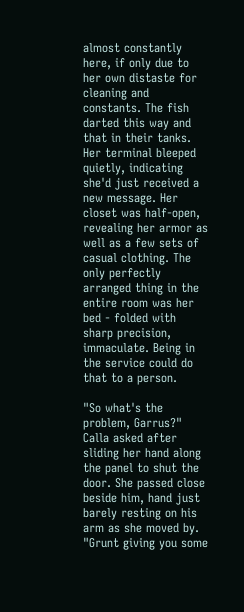almost constantly here, if only due to her own distaste for cleaning and constants. The fish darted this way and that in their tanks. Her terminal bleeped quietly, indicating she'd just received a new message. Her closet was half-open, revealing her armor as well as a few sets of casual clothing. The only perfectly arranged thing in the entire room was her bed - folded with sharp precision, immaculate. Being in the service could do that to a person.

"So what's the problem, Garrus?" Calla asked after sliding her hand along the panel to shut the door. She passed close beside him, hand just barely resting on his arm as she moved by. "Grunt giving you some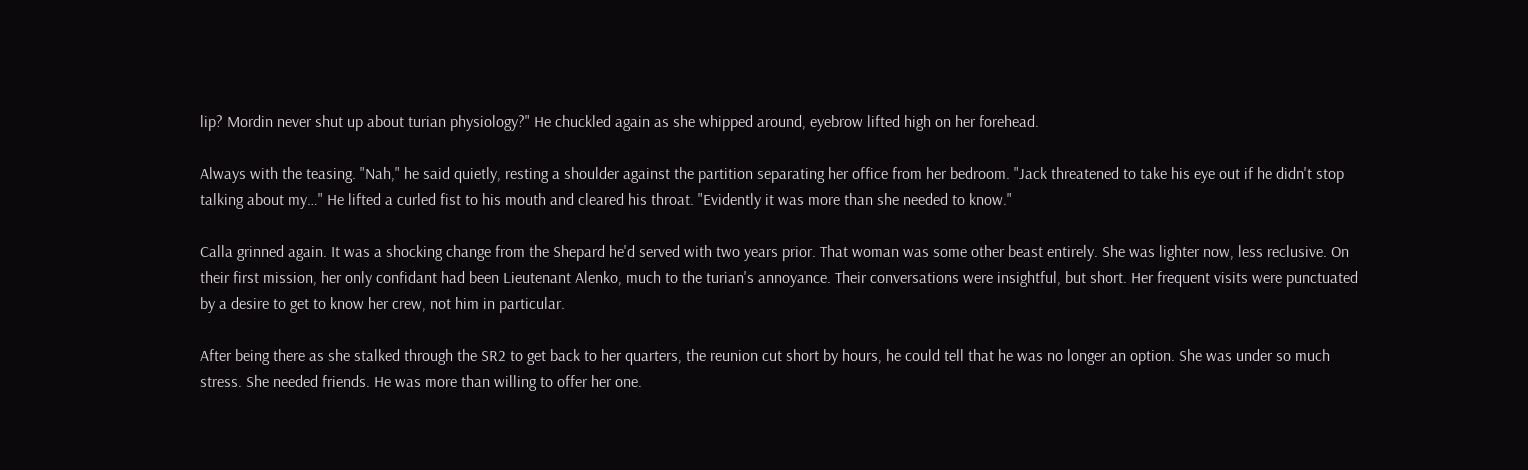lip? Mordin never shut up about turian physiology?" He chuckled again as she whipped around, eyebrow lifted high on her forehead.

Always with the teasing. "Nah," he said quietly, resting a shoulder against the partition separating her office from her bedroom. "Jack threatened to take his eye out if he didn't stop talking about my…" He lifted a curled fist to his mouth and cleared his throat. "Evidently it was more than she needed to know."

Calla grinned again. It was a shocking change from the Shepard he'd served with two years prior. That woman was some other beast entirely. She was lighter now, less reclusive. On their first mission, her only confidant had been Lieutenant Alenko, much to the turian's annoyance. Their conversations were insightful, but short. Her frequent visits were punctuated by a desire to get to know her crew, not him in particular.

After being there as she stalked through the SR2 to get back to her quarters, the reunion cut short by hours, he could tell that he was no longer an option. She was under so much stress. She needed friends. He was more than willing to offer her one.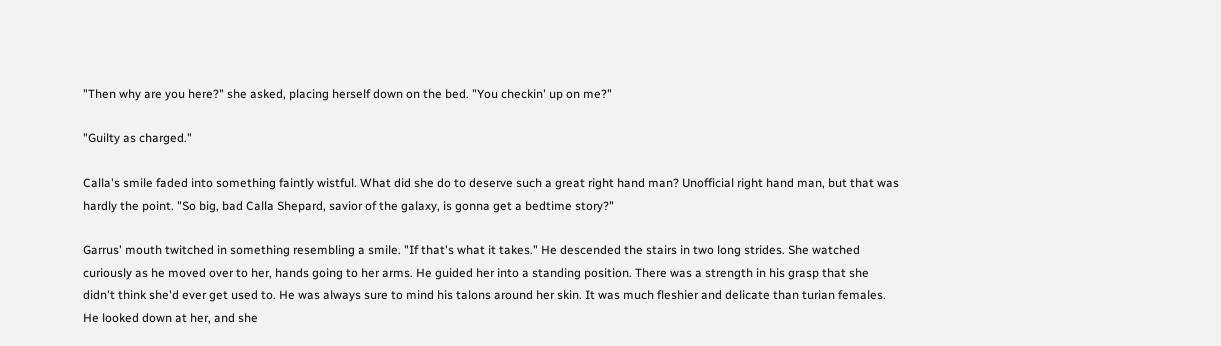"Then why are you here?" she asked, placing herself down on the bed. "You checkin' up on me?"

"Guilty as charged."

Calla's smile faded into something faintly wistful. What did she do to deserve such a great right hand man? Unofficial right hand man, but that was hardly the point. "So big, bad Calla Shepard, savior of the galaxy, is gonna get a bedtime story?"

Garrus' mouth twitched in something resembling a smile. "If that's what it takes." He descended the stairs in two long strides. She watched curiously as he moved over to her, hands going to her arms. He guided her into a standing position. There was a strength in his grasp that she didn't think she'd ever get used to. He was always sure to mind his talons around her skin. It was much fleshier and delicate than turian females. He looked down at her, and she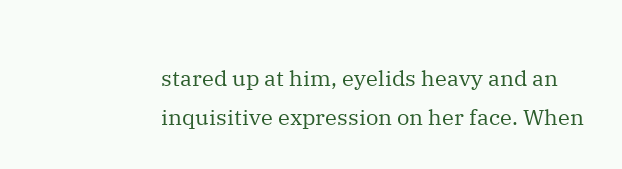stared up at him, eyelids heavy and an inquisitive expression on her face. When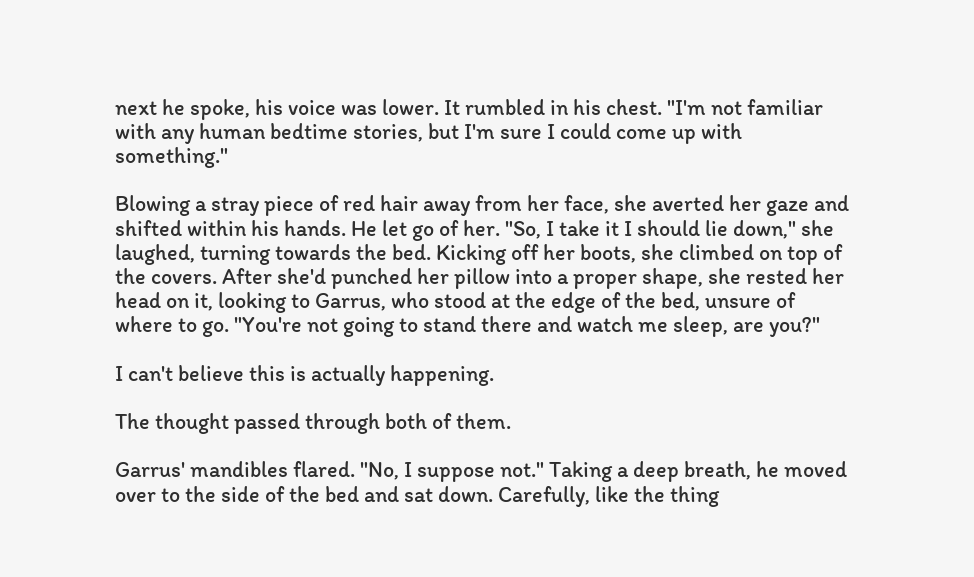next he spoke, his voice was lower. It rumbled in his chest. "I'm not familiar with any human bedtime stories, but I'm sure I could come up with something."

Blowing a stray piece of red hair away from her face, she averted her gaze and shifted within his hands. He let go of her. "So, I take it I should lie down," she laughed, turning towards the bed. Kicking off her boots, she climbed on top of the covers. After she'd punched her pillow into a proper shape, she rested her head on it, looking to Garrus, who stood at the edge of the bed, unsure of where to go. "You're not going to stand there and watch me sleep, are you?"

I can't believe this is actually happening.

The thought passed through both of them.

Garrus' mandibles flared. "No, I suppose not." Taking a deep breath, he moved over to the side of the bed and sat down. Carefully, like the thing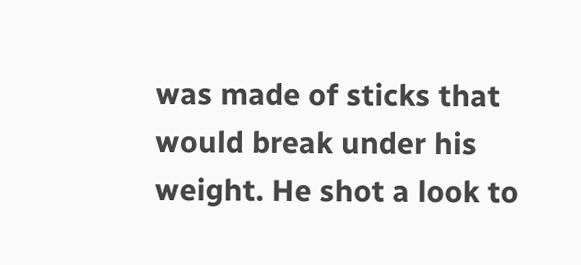was made of sticks that would break under his weight. He shot a look to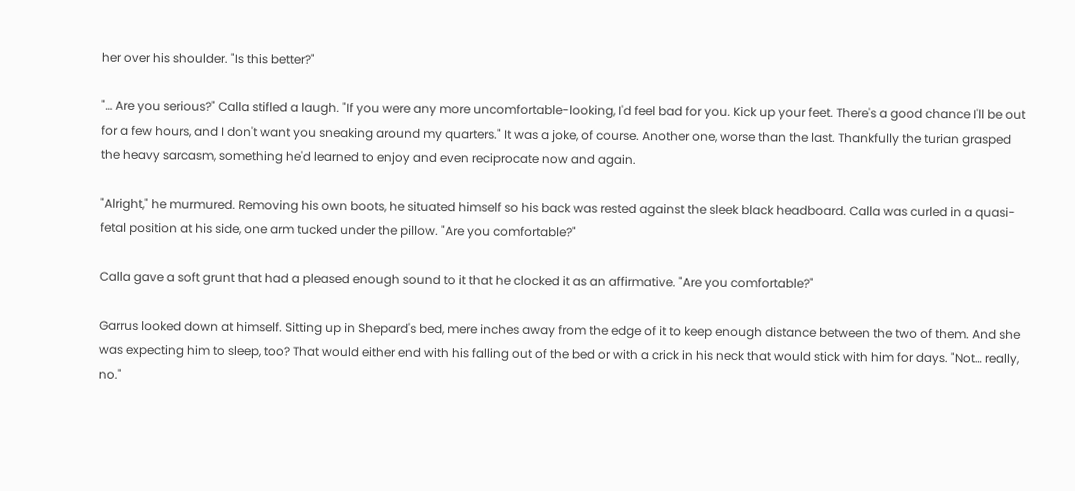her over his shoulder. "Is this better?"

"… Are you serious?" Calla stifled a laugh. "If you were any more uncomfortable-looking, I'd feel bad for you. Kick up your feet. There's a good chance I'll be out for a few hours, and I don't want you sneaking around my quarters." It was a joke, of course. Another one, worse than the last. Thankfully the turian grasped the heavy sarcasm, something he'd learned to enjoy and even reciprocate now and again.

"Alright," he murmured. Removing his own boots, he situated himself so his back was rested against the sleek black headboard. Calla was curled in a quasi-fetal position at his side, one arm tucked under the pillow. "Are you comfortable?"

Calla gave a soft grunt that had a pleased enough sound to it that he clocked it as an affirmative. "Are you comfortable?"

Garrus looked down at himself. Sitting up in Shepard's bed, mere inches away from the edge of it to keep enough distance between the two of them. And she was expecting him to sleep, too? That would either end with his falling out of the bed or with a crick in his neck that would stick with him for days. "Not… really, no."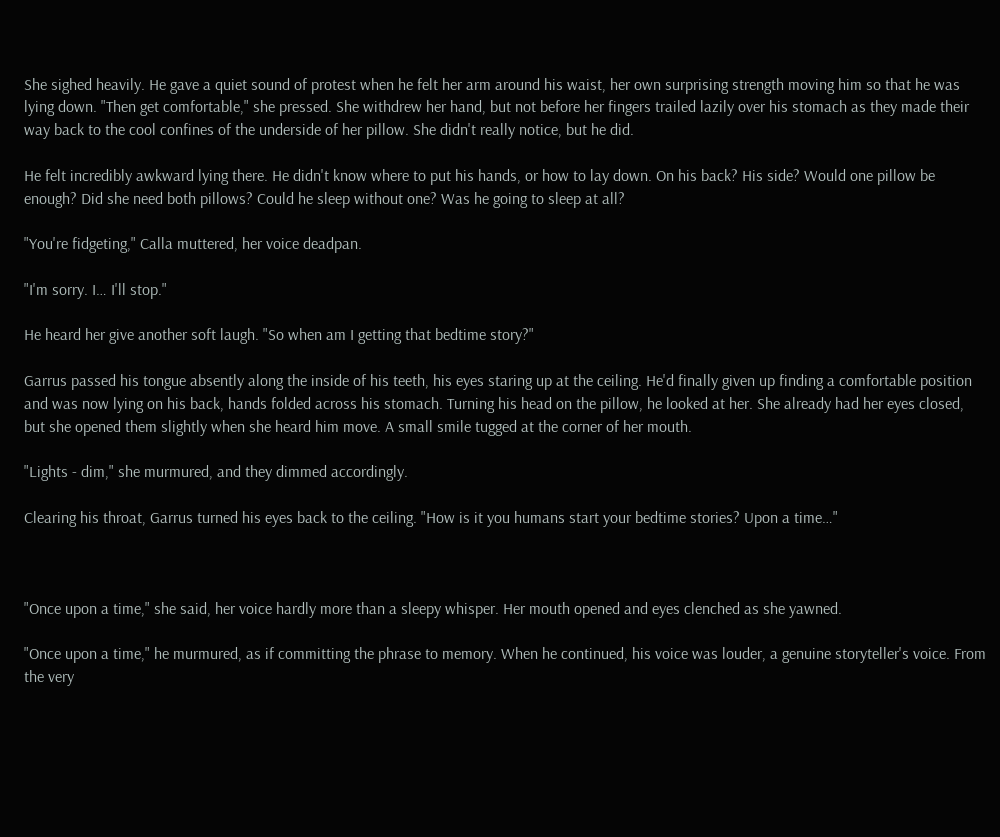She sighed heavily. He gave a quiet sound of protest when he felt her arm around his waist, her own surprising strength moving him so that he was lying down. "Then get comfortable," she pressed. She withdrew her hand, but not before her fingers trailed lazily over his stomach as they made their way back to the cool confines of the underside of her pillow. She didn't really notice, but he did.

He felt incredibly awkward lying there. He didn't know where to put his hands, or how to lay down. On his back? His side? Would one pillow be enough? Did she need both pillows? Could he sleep without one? Was he going to sleep at all?

"You're fidgeting," Calla muttered, her voice deadpan.

"I'm sorry. I… I'll stop."

He heard her give another soft laugh. "So when am I getting that bedtime story?"

Garrus passed his tongue absently along the inside of his teeth, his eyes staring up at the ceiling. He'd finally given up finding a comfortable position and was now lying on his back, hands folded across his stomach. Turning his head on the pillow, he looked at her. She already had her eyes closed, but she opened them slightly when she heard him move. A small smile tugged at the corner of her mouth.

"Lights - dim," she murmured, and they dimmed accordingly.

Clearing his throat, Garrus turned his eyes back to the ceiling. "How is it you humans start your bedtime stories? Upon a time…"



"Once upon a time," she said, her voice hardly more than a sleepy whisper. Her mouth opened and eyes clenched as she yawned.

"Once upon a time," he murmured, as if committing the phrase to memory. When he continued, his voice was louder, a genuine storyteller's voice. From the very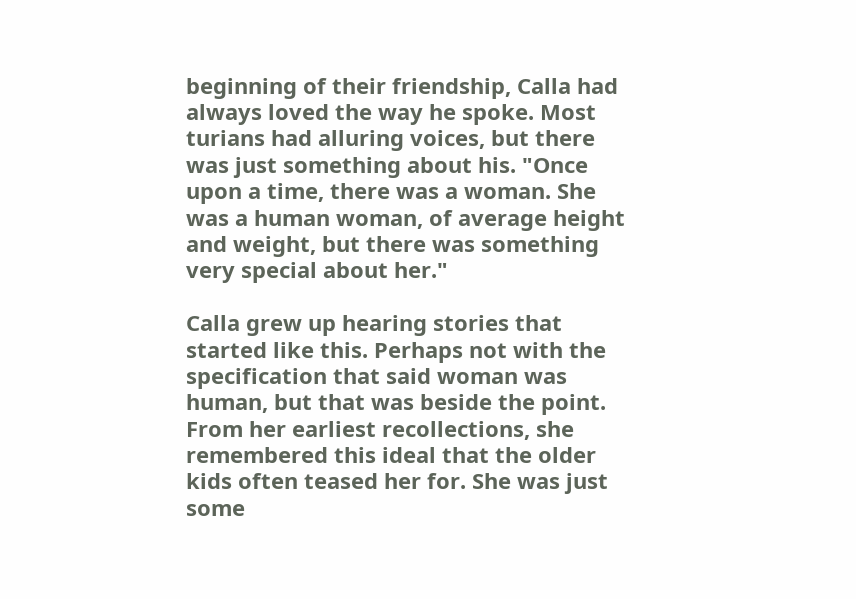beginning of their friendship, Calla had always loved the way he spoke. Most turians had alluring voices, but there was just something about his. "Once upon a time, there was a woman. She was a human woman, of average height and weight, but there was something very special about her."

Calla grew up hearing stories that started like this. Perhaps not with the specification that said woman was human, but that was beside the point. From her earliest recollections, she remembered this ideal that the older kids often teased her for. She was just some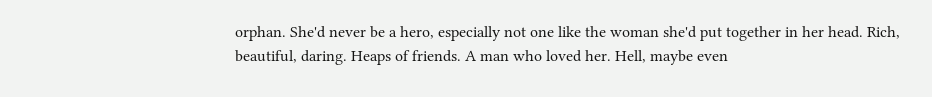orphan. She'd never be a hero, especially not one like the woman she'd put together in her head. Rich, beautiful, daring. Heaps of friends. A man who loved her. Hell, maybe even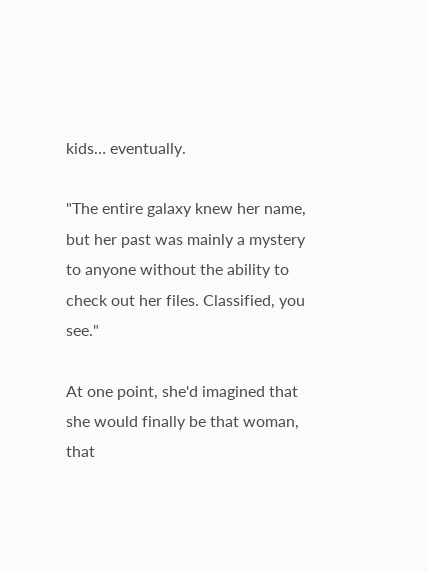kids… eventually.

"The entire galaxy knew her name, but her past was mainly a mystery to anyone without the ability to check out her files. Classified, you see."

At one point, she'd imagined that she would finally be that woman, that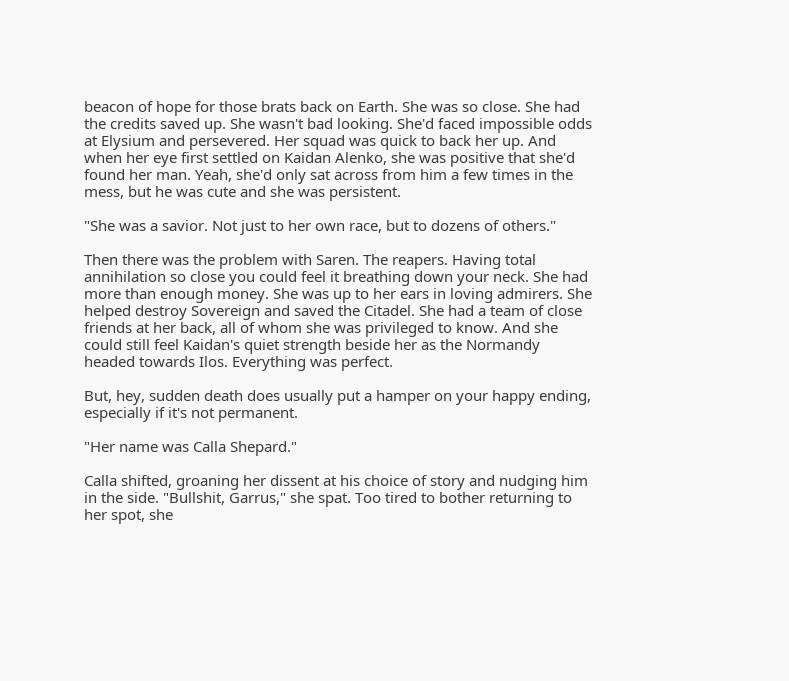beacon of hope for those brats back on Earth. She was so close. She had the credits saved up. She wasn't bad looking. She'd faced impossible odds at Elysium and persevered. Her squad was quick to back her up. And when her eye first settled on Kaidan Alenko, she was positive that she'd found her man. Yeah, she'd only sat across from him a few times in the mess, but he was cute and she was persistent.

"She was a savior. Not just to her own race, but to dozens of others."

Then there was the problem with Saren. The reapers. Having total annihilation so close you could feel it breathing down your neck. She had more than enough money. She was up to her ears in loving admirers. She helped destroy Sovereign and saved the Citadel. She had a team of close friends at her back, all of whom she was privileged to know. And she could still feel Kaidan's quiet strength beside her as the Normandy headed towards Ilos. Everything was perfect.

But, hey, sudden death does usually put a hamper on your happy ending, especially if it's not permanent.

"Her name was Calla Shepard."

Calla shifted, groaning her dissent at his choice of story and nudging him in the side. "Bullshit, Garrus," she spat. Too tired to bother returning to her spot, she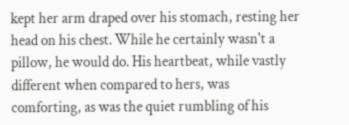kept her arm draped over his stomach, resting her head on his chest. While he certainly wasn't a pillow, he would do. His heartbeat, while vastly different when compared to hers, was comforting, as was the quiet rumbling of his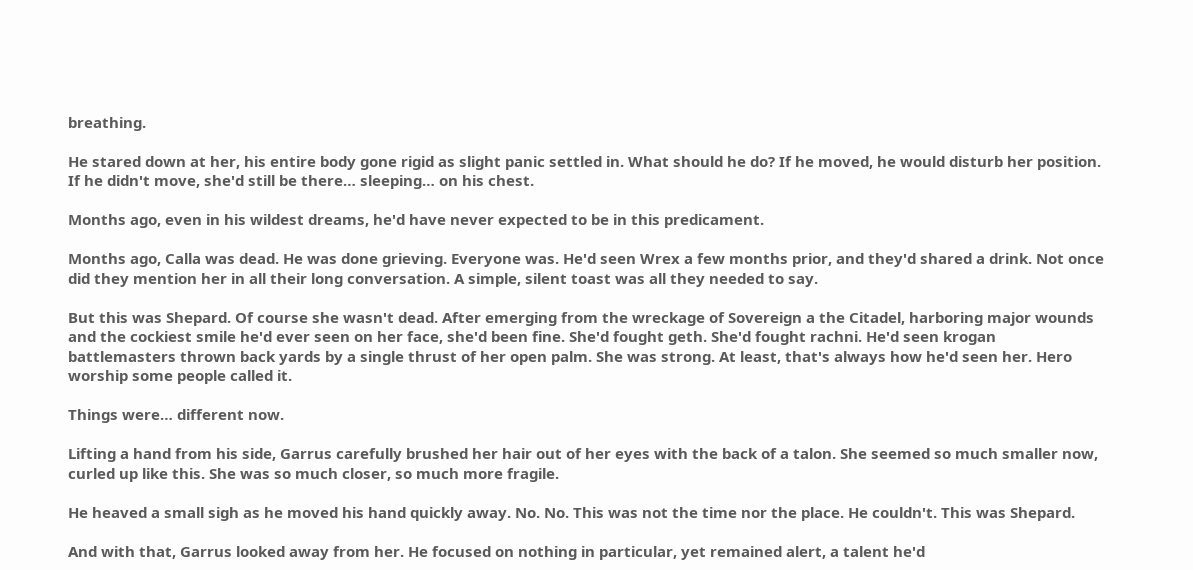breathing.

He stared down at her, his entire body gone rigid as slight panic settled in. What should he do? If he moved, he would disturb her position. If he didn't move, she'd still be there… sleeping… on his chest.

Months ago, even in his wildest dreams, he'd have never expected to be in this predicament.

Months ago, Calla was dead. He was done grieving. Everyone was. He'd seen Wrex a few months prior, and they'd shared a drink. Not once did they mention her in all their long conversation. A simple, silent toast was all they needed to say.

But this was Shepard. Of course she wasn't dead. After emerging from the wreckage of Sovereign a the Citadel, harboring major wounds and the cockiest smile he'd ever seen on her face, she'd been fine. She'd fought geth. She'd fought rachni. He'd seen krogan battlemasters thrown back yards by a single thrust of her open palm. She was strong. At least, that's always how he'd seen her. Hero worship some people called it.

Things were… different now.

Lifting a hand from his side, Garrus carefully brushed her hair out of her eyes with the back of a talon. She seemed so much smaller now, curled up like this. She was so much closer, so much more fragile.

He heaved a small sigh as he moved his hand quickly away. No. No. This was not the time nor the place. He couldn't. This was Shepard.

And with that, Garrus looked away from her. He focused on nothing in particular, yet remained alert, a talent he'd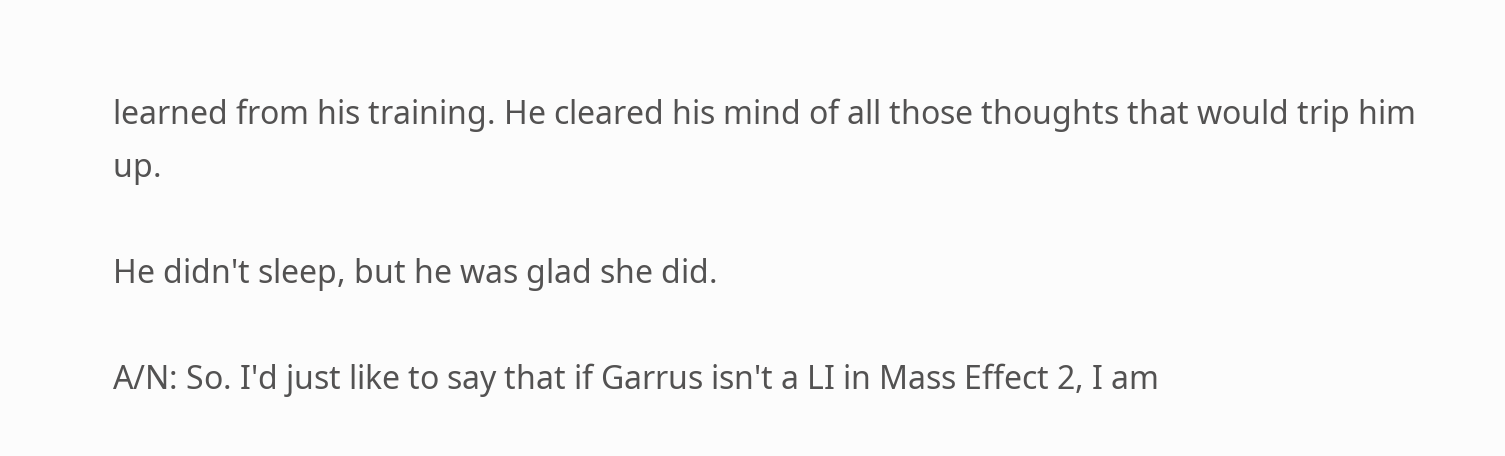learned from his training. He cleared his mind of all those thoughts that would trip him up.

He didn't sleep, but he was glad she did.

A/N: So. I'd just like to say that if Garrus isn't a LI in Mass Effect 2, I am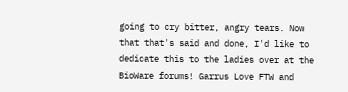going to cry bitter, angry tears. Now that that's said and done, I'd like to dedicate this to the ladies over at the BioWare forums! Garrus Love FTW and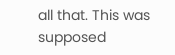all that. This was supposed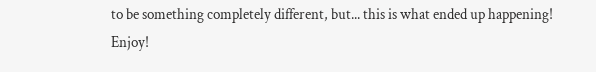to be something completely different, but... this is what ended up happening! Enjoy!